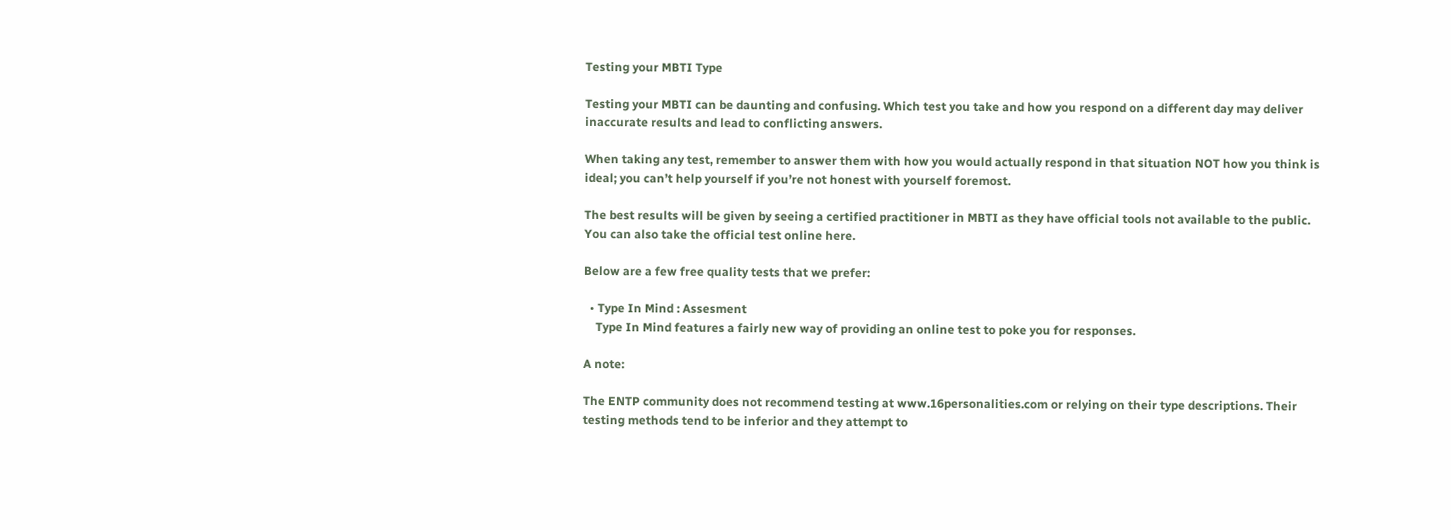Testing your MBTI Type

Testing your MBTI can be daunting and confusing. Which test you take and how you respond on a different day may deliver inaccurate results and lead to conflicting answers.

When taking any test, remember to answer them with how you would actually respond in that situation NOT how you think is ideal; you can’t help yourself if you’re not honest with yourself foremost.

The best results will be given by seeing a certified practitioner in MBTI as they have official tools not available to the public. You can also take the official test online here.

Below are a few free quality tests that we prefer:

  • Type In Mind : Assesment
    Type In Mind features a fairly new way of providing an online test to poke you for responses.

A note:

The ENTP community does not recommend testing at www.16personalities.com or relying on their type descriptions. Their testing methods tend to be inferior and they attempt to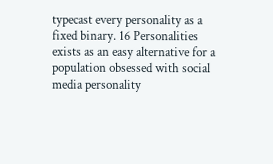typecast every personality as a fixed binary. 16 Personalities exists as an easy alternative for a population obsessed with social media personality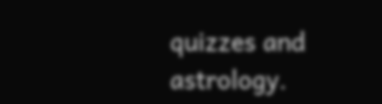quizzes and astrology.